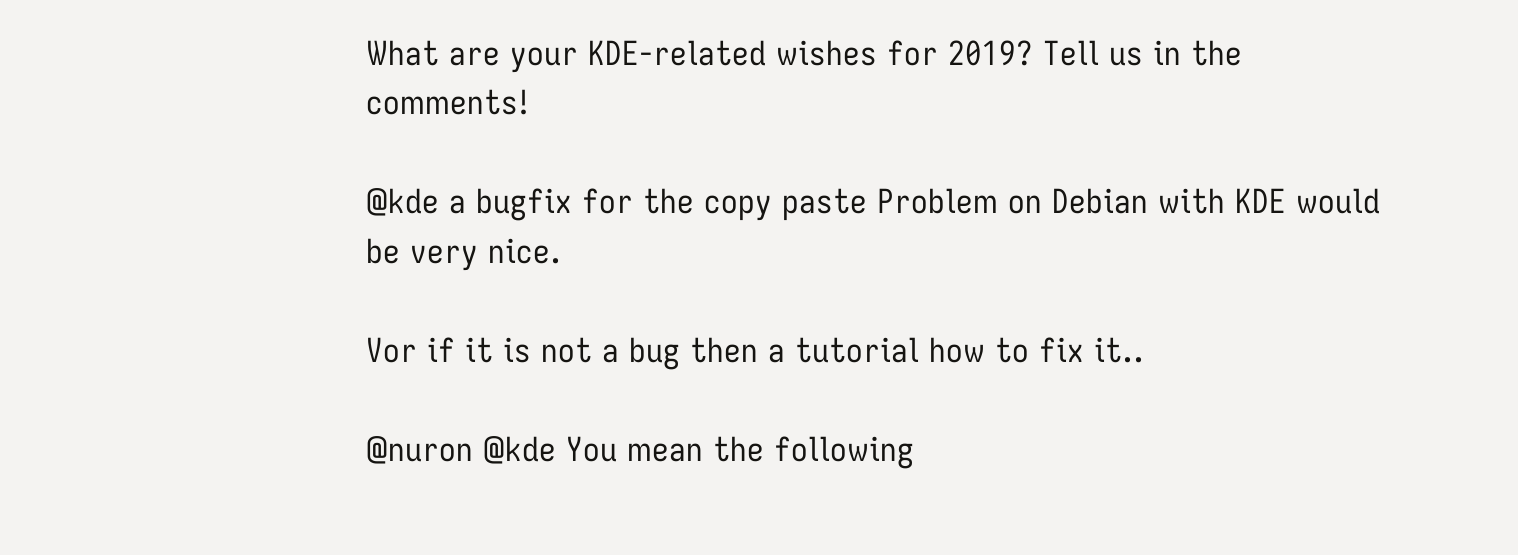What are your KDE-related wishes for 2019? Tell us in the comments!

@kde a bugfix for the copy paste Problem on Debian with KDE would be very nice.

Vor if it is not a bug then a tutorial how to fix it..

@nuron @kde You mean the following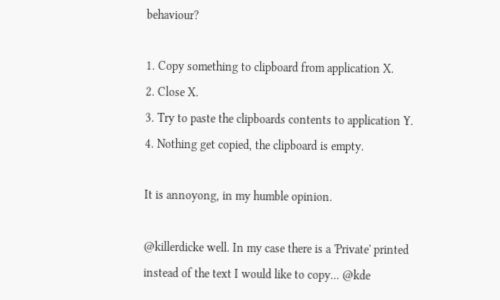behaviour?

1. Copy something to clipboard from application X.
2. Close X.
3. Try to paste the clipboards contents to application Y.
4. Nothing get copied, the clipboard is empty.

It is annoyong, in my humble opinion.

@killerdicke well. In my case there is a 'Private' printed instead of the text I would like to copy... @kde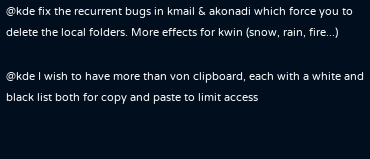@kde fix the recurrent bugs in kmail & akonadi which force you to delete the local folders. More effects for kwin (snow, rain, fire...)

@kde I wish to have more than von clipboard, each with a white and black list both for copy and paste to limit access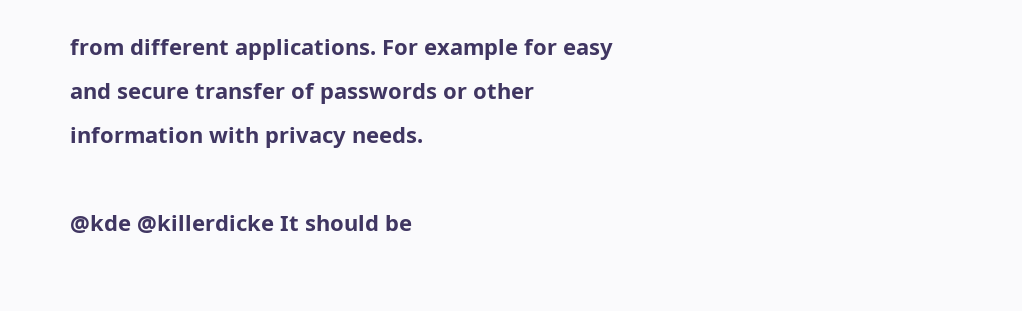from different applications. For example for easy and secure transfer of passwords or other information with privacy needs.

@kde @killerdicke It should be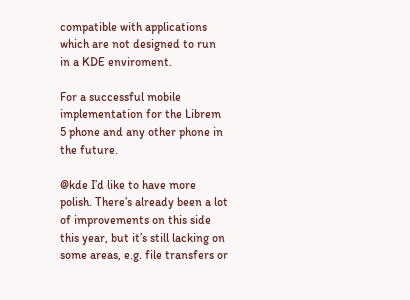compatible with applications which are not designed to run in a KDE enviroment.

For a successful mobile implementation for the Librem 5 phone and any other phone in the future.

@kde I’d like to have more polish. There’s already been a lot of improvements on this side this year, but it’s still lacking on some areas, e.g. file transfers or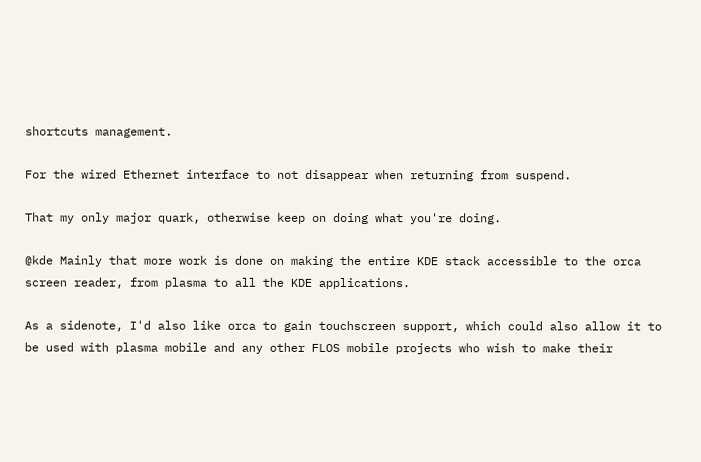shortcuts management.

For the wired Ethernet interface to not disappear when returning from suspend.

That my only major quark, otherwise keep on doing what you're doing.

@kde Mainly that more work is done on making the entire KDE stack accessible to the orca screen reader, from plasma to all the KDE applications.

As a sidenote, I'd also like orca to gain touchscreen support, which could also allow it to be used with plasma mobile and any other FLOS mobile projects who wish to make their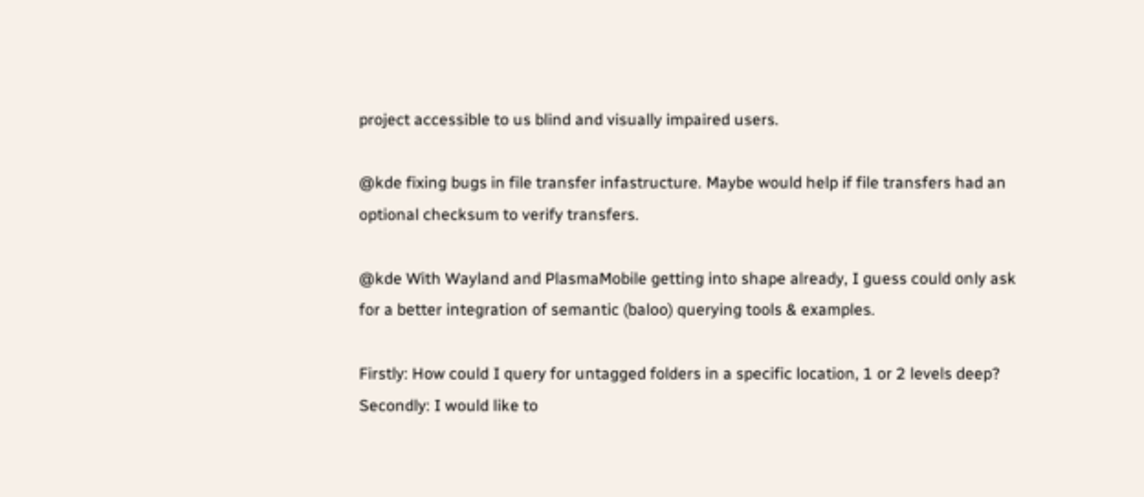project accessible to us blind and visually impaired users.

@kde fixing bugs in file transfer infastructure. Maybe would help if file transfers had an optional checksum to verify transfers.

@kde With Wayland and PlasmaMobile getting into shape already, I guess could only ask for a better integration of semantic (baloo) querying tools & examples.

Firstly: How could I query for untagged folders in a specific location, 1 or 2 levels deep?
Secondly: I would like to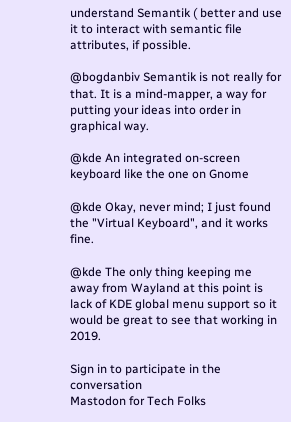understand Semantik ( better and use it to interact with semantic file attributes, if possible.

@bogdanbiv Semantik is not really for that. It is a mind-mapper, a way for putting your ideas into order in graphical way.

@kde An integrated on-screen keyboard like the one on Gnome

@kde Okay, never mind; I just found the "Virtual Keyboard", and it works fine.

@kde The only thing keeping me away from Wayland at this point is lack of KDE global menu support so it would be great to see that working in 2019.

Sign in to participate in the conversation
Mastodon for Tech Folks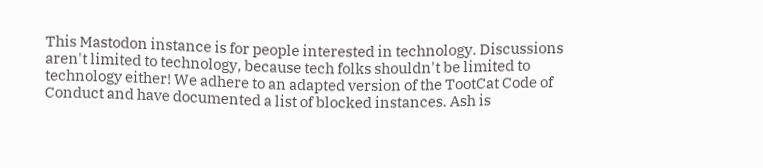This Mastodon instance is for people interested in technology. Discussions aren't limited to technology, because tech folks shouldn't be limited to technology either! We adhere to an adapted version of the TootCat Code of Conduct and have documented a list of blocked instances. Ash is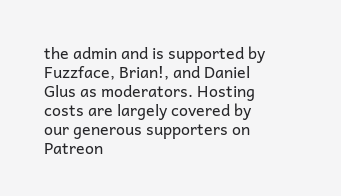the admin and is supported by Fuzzface, Brian!, and Daniel Glus as moderators. Hosting costs are largely covered by our generous supporters on Patreon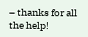– thanks for all the help!